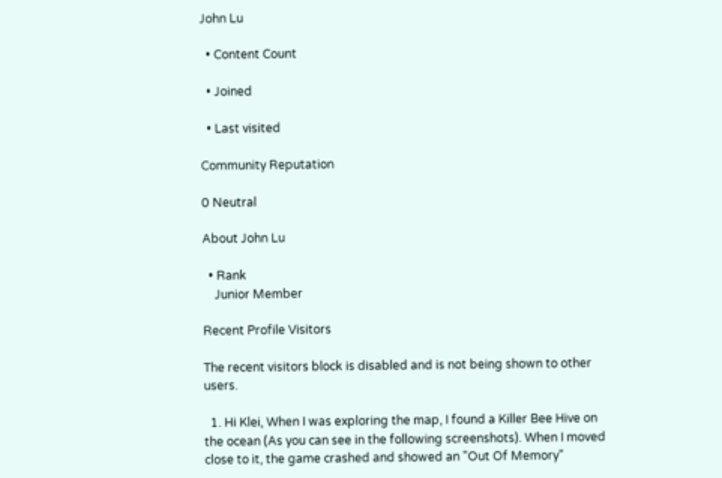John Lu

  • Content Count

  • Joined

  • Last visited

Community Reputation

0 Neutral

About John Lu

  • Rank
    Junior Member

Recent Profile Visitors

The recent visitors block is disabled and is not being shown to other users.

  1. Hi Klei, When I was exploring the map, I found a Killer Bee Hive on the ocean (As you can see in the following screenshots). When I moved close to it, the game crashed and showed an "Out Of Memory"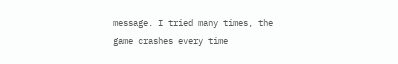message. I tried many times, the game crashes every time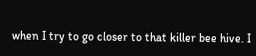when I try to go closer to that killer bee hive. I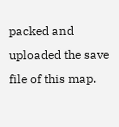packed and uploaded the save file of this map.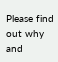Please find out why and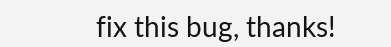fix this bug, thanks!